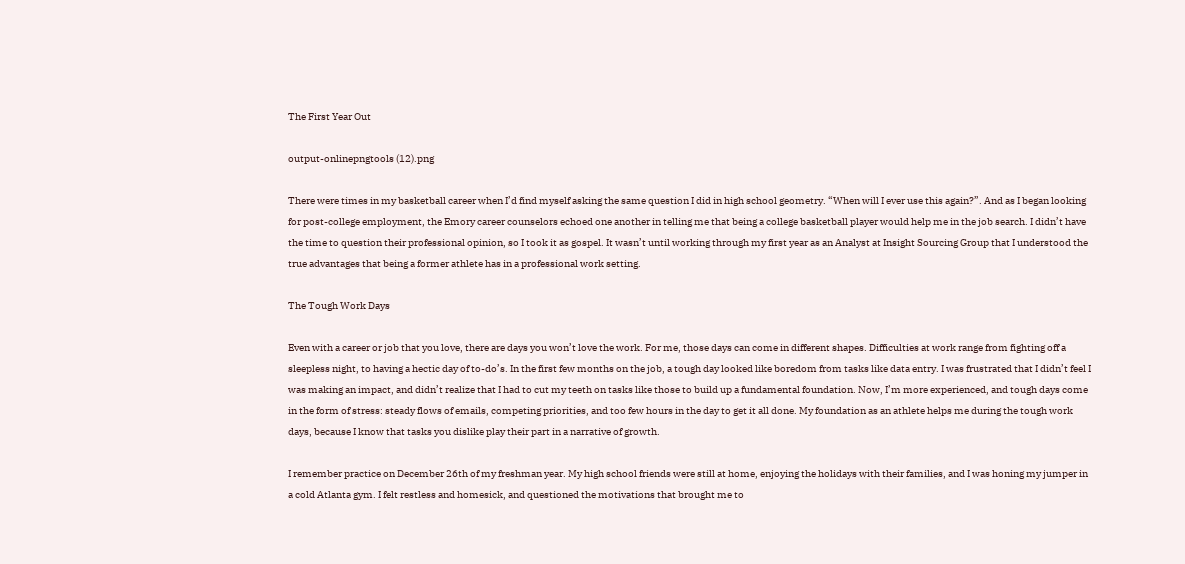The First Year Out

output-onlinepngtools (12).png

There were times in my basketball career when I’d find myself asking the same question I did in high school geometry. “When will I ever use this again?”. And as I began looking for post-college employment, the Emory career counselors echoed one another in telling me that being a college basketball player would help me in the job search. I didn’t have the time to question their professional opinion, so I took it as gospel. It wasn’t until working through my first year as an Analyst at Insight Sourcing Group that I understood the true advantages that being a former athlete has in a professional work setting.

The Tough Work Days

Even with a career or job that you love, there are days you won’t love the work. For me, those days can come in different shapes. Difficulties at work range from fighting off a sleepless night, to having a hectic day of to-do’s. In the first few months on the job, a tough day looked like boredom from tasks like data entry. I was frustrated that I didn’t feel I was making an impact, and didn’t realize that I had to cut my teeth on tasks like those to build up a fundamental foundation. Now, I’m more experienced, and tough days come in the form of stress: steady flows of emails, competing priorities, and too few hours in the day to get it all done. My foundation as an athlete helps me during the tough work days, because I know that tasks you dislike play their part in a narrative of growth.

I remember practice on December 26th of my freshman year. My high school friends were still at home, enjoying the holidays with their families, and I was honing my jumper in a cold Atlanta gym. I felt restless and homesick, and questioned the motivations that brought me to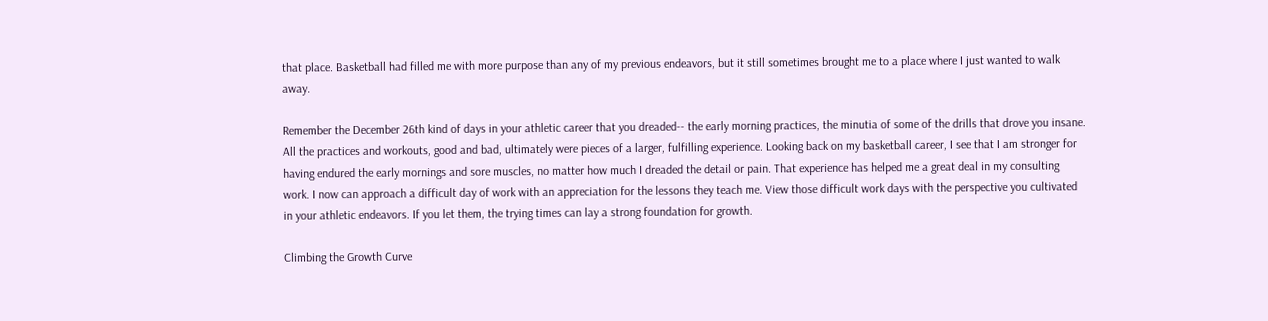that place. Basketball had filled me with more purpose than any of my previous endeavors, but it still sometimes brought me to a place where I just wanted to walk away.

Remember the December 26th kind of days in your athletic career that you dreaded-- the early morning practices, the minutia of some of the drills that drove you insane. All the practices and workouts, good and bad, ultimately were pieces of a larger, fulfilling experience. Looking back on my basketball career, I see that I am stronger for having endured the early mornings and sore muscles, no matter how much I dreaded the detail or pain. That experience has helped me a great deal in my consulting work. I now can approach a difficult day of work with an appreciation for the lessons they teach me. View those difficult work days with the perspective you cultivated in your athletic endeavors. If you let them, the trying times can lay a strong foundation for growth.

Climbing the Growth Curve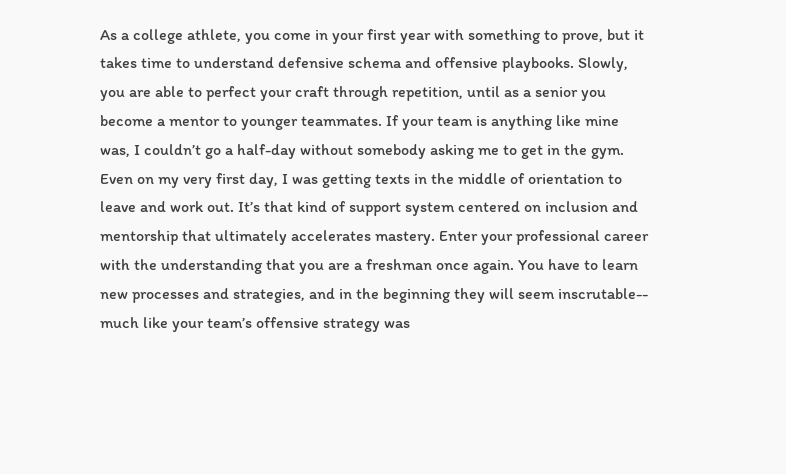As a college athlete, you come in your first year with something to prove, but it takes time to understand defensive schema and offensive playbooks. Slowly, you are able to perfect your craft through repetition, until as a senior you become a mentor to younger teammates. If your team is anything like mine was, I couldn’t go a half-day without somebody asking me to get in the gym. Even on my very first day, I was getting texts in the middle of orientation to leave and work out. It’s that kind of support system centered on inclusion and mentorship that ultimately accelerates mastery. Enter your professional career with the understanding that you are a freshman once again. You have to learn new processes and strategies, and in the beginning they will seem inscrutable-- much like your team’s offensive strategy was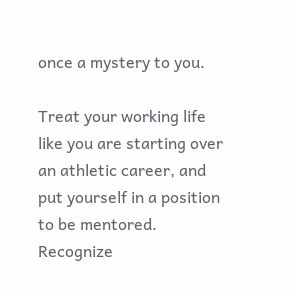once a mystery to you.

Treat your working life like you are starting over an athletic career, and put yourself in a position to be mentored. Recognize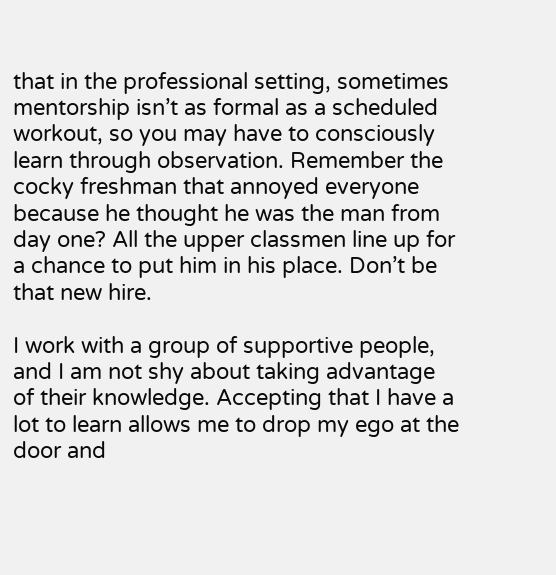that in the professional setting, sometimes mentorship isn’t as formal as a scheduled workout, so you may have to consciously learn through observation. Remember the cocky freshman that annoyed everyone because he thought he was the man from day one? All the upper classmen line up for a chance to put him in his place. Don’t be that new hire.

I work with a group of supportive people, and I am not shy about taking advantage of their knowledge. Accepting that I have a lot to learn allows me to drop my ego at the door and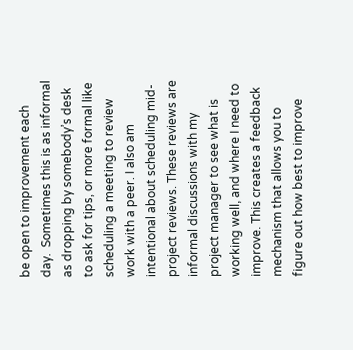be open to improvement each day.  Sometimes this is as informal as dropping by somebody’s desk to ask for tips, or more formal like scheduling a meeting to review work with a peer. I also am intentional about scheduling mid-project reviews. These reviews are informal discussions with my project manager to see what is working well, and where I need to improve. This creates a feedback mechanism that allows you to figure out how best to improve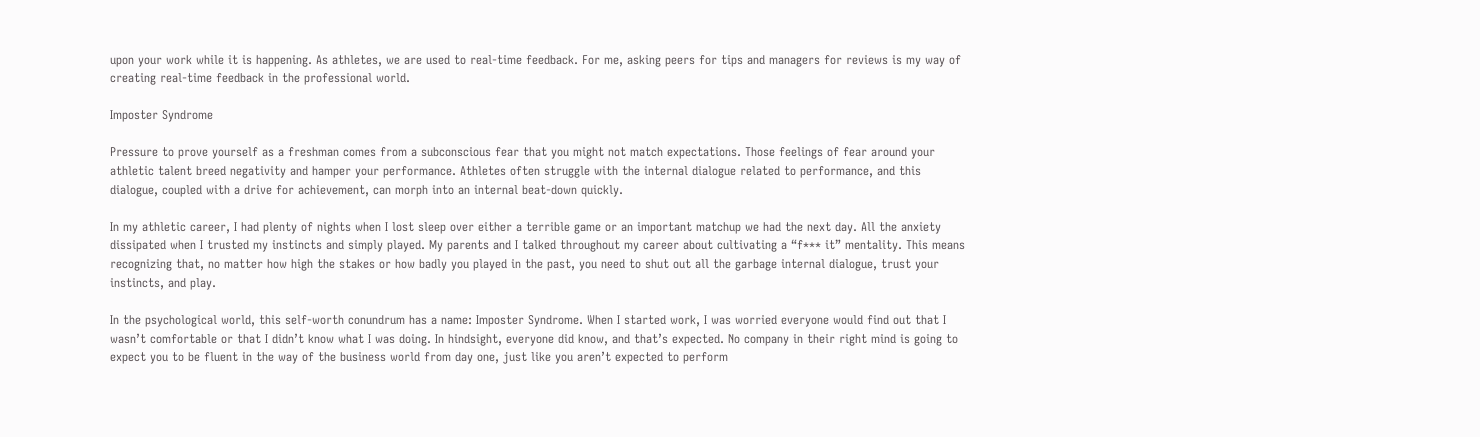upon your work while it is happening. As athletes, we are used to real-time feedback. For me, asking peers for tips and managers for reviews is my way of creating real-time feedback in the professional world.

Imposter Syndrome

Pressure to prove yourself as a freshman comes from a subconscious fear that you might not match expectations. Those feelings of fear around your athletic talent breed negativity and hamper your performance. Athletes often struggle with the internal dialogue related to performance, and this dialogue, coupled with a drive for achievement, can morph into an internal beat-down quickly.

In my athletic career, I had plenty of nights when I lost sleep over either a terrible game or an important matchup we had the next day. All the anxiety dissipated when I trusted my instincts and simply played. My parents and I talked throughout my career about cultivating a “f*** it” mentality. This means recognizing that, no matter how high the stakes or how badly you played in the past, you need to shut out all the garbage internal dialogue, trust your instincts, and play.

In the psychological world, this self-worth conundrum has a name: Imposter Syndrome. When I started work, I was worried everyone would find out that I wasn’t comfortable or that I didn’t know what I was doing. In hindsight, everyone did know, and that’s expected. No company in their right mind is going to expect you to be fluent in the way of the business world from day one, just like you aren’t expected to perform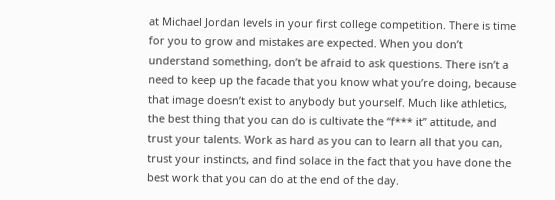at Michael Jordan levels in your first college competition. There is time for you to grow and mistakes are expected. When you don’t understand something, don’t be afraid to ask questions. There isn’t a need to keep up the facade that you know what you’re doing, because that image doesn’t exist to anybody but yourself. Much like athletics, the best thing that you can do is cultivate the “f*** it” attitude, and trust your talents. Work as hard as you can to learn all that you can, trust your instincts, and find solace in the fact that you have done the best work that you can do at the end of the day.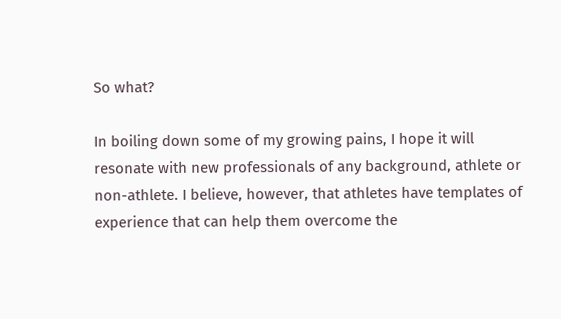So what?

In boiling down some of my growing pains, I hope it will resonate with new professionals of any background, athlete or non-athlete. I believe, however, that athletes have templates of experience that can help them overcome the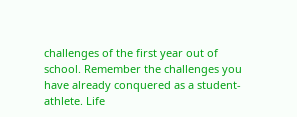challenges of the first year out of school. Remember the challenges you have already conquered as a student-athlete. Life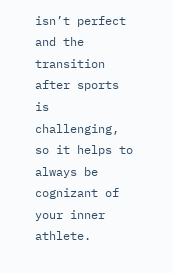isn’t perfect and the transition after sports is challenging, so it helps to always be cognizant of your inner athlete.